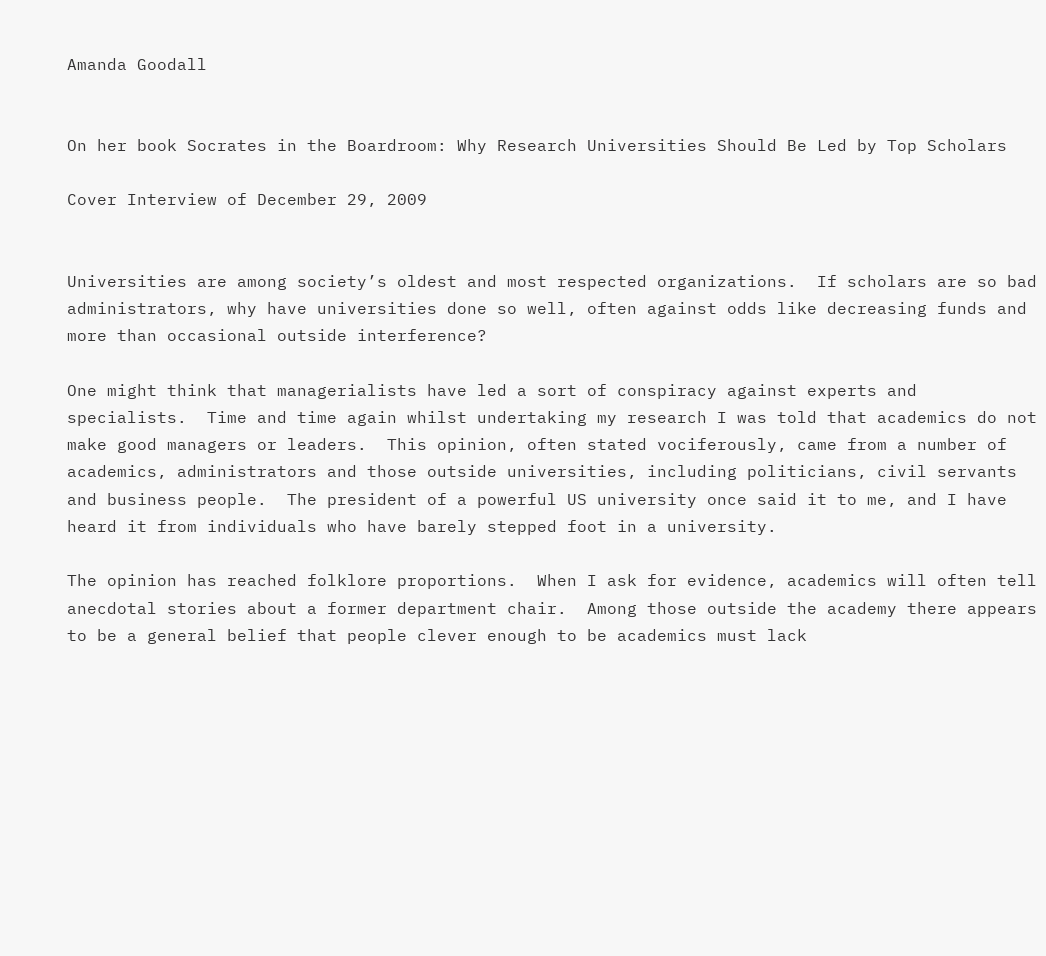Amanda Goodall


On her book Socrates in the Boardroom: Why Research Universities Should Be Led by Top Scholars

Cover Interview of December 29, 2009


Universities are among society’s oldest and most respected organizations.  If scholars are so bad administrators, why have universities done so well, often against odds like decreasing funds and more than occasional outside interference?

One might think that managerialists have led a sort of conspiracy against experts and specialists.  Time and time again whilst undertaking my research I was told that academics do not make good managers or leaders.  This opinion, often stated vociferously, came from a number of academics, administrators and those outside universities, including politicians, civil servants and business people.  The president of a powerful US university once said it to me, and I have heard it from individuals who have barely stepped foot in a university.

The opinion has reached folklore proportions.  When I ask for evidence, academics will often tell anecdotal stories about a former department chair.  Among those outside the academy there appears to be a general belief that people clever enough to be academics must lack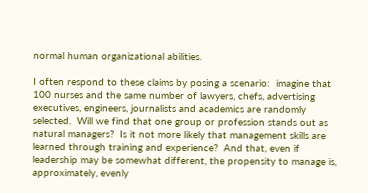normal human organizational abilities.

I often respond to these claims by posing a scenario:  imagine that 100 nurses and the same number of lawyers, chefs, advertising executives, engineers, journalists and academics are randomly selected.  Will we find that one group or profession stands out as natural managers?  Is it not more likely that management skills are learned through training and experience?  And that, even if leadership may be somewhat different, the propensity to manage is, approximately, evenly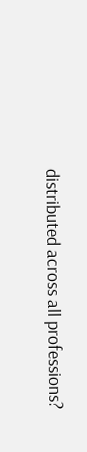distributed across all professions?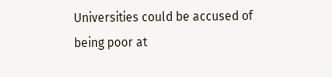Universities could be accused of being poor at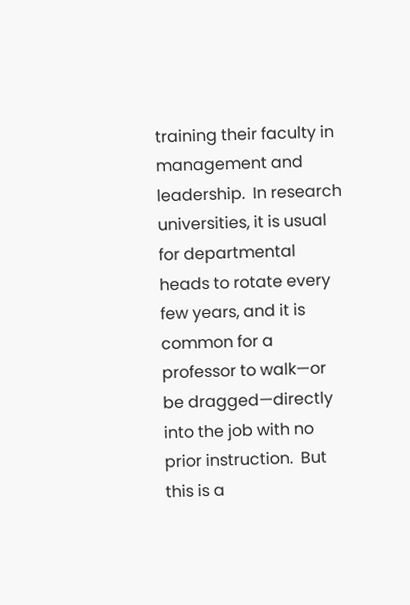training their faculty in management and leadership.  In research universities, it is usual for departmental heads to rotate every few years, and it is common for a professor to walk—or be dragged—directly into the job with no prior instruction.  But this is a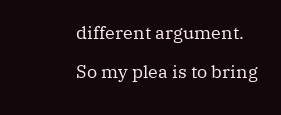different argument.

So my plea is to bring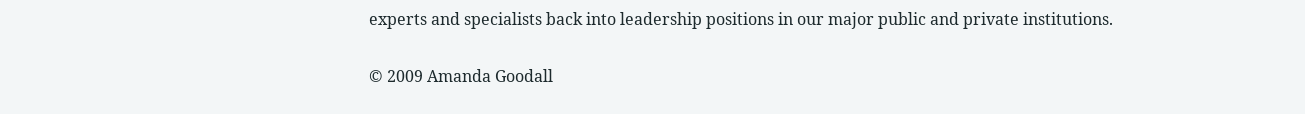experts and specialists back into leadership positions in our major public and private institutions.

© 2009 Amanda Goodall